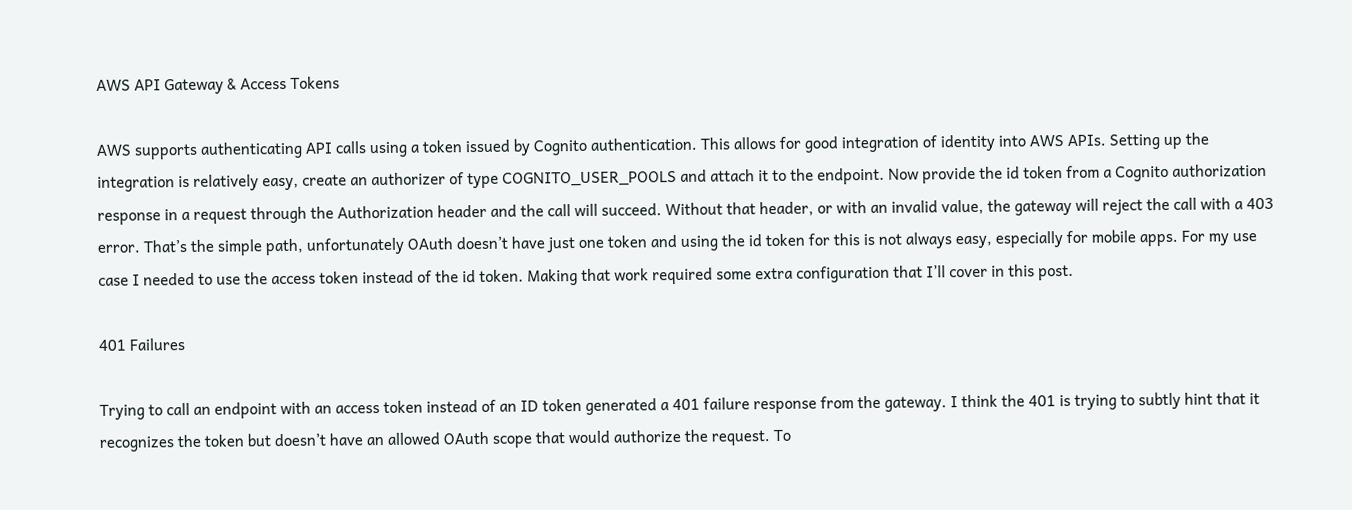AWS API Gateway & Access Tokens

AWS supports authenticating API calls using a token issued by Cognito authentication. This allows for good integration of identity into AWS APIs. Setting up the integration is relatively easy, create an authorizer of type COGNITO_USER_POOLS and attach it to the endpoint. Now provide the id token from a Cognito authorization response in a request through the Authorization header and the call will succeed. Without that header, or with an invalid value, the gateway will reject the call with a 403 error. That’s the simple path, unfortunately OAuth doesn’t have just one token and using the id token for this is not always easy, especially for mobile apps. For my use case I needed to use the access token instead of the id token. Making that work required some extra configuration that I’ll cover in this post.

401 Failures

Trying to call an endpoint with an access token instead of an ID token generated a 401 failure response from the gateway. I think the 401 is trying to subtly hint that it recognizes the token but doesn’t have an allowed OAuth scope that would authorize the request. To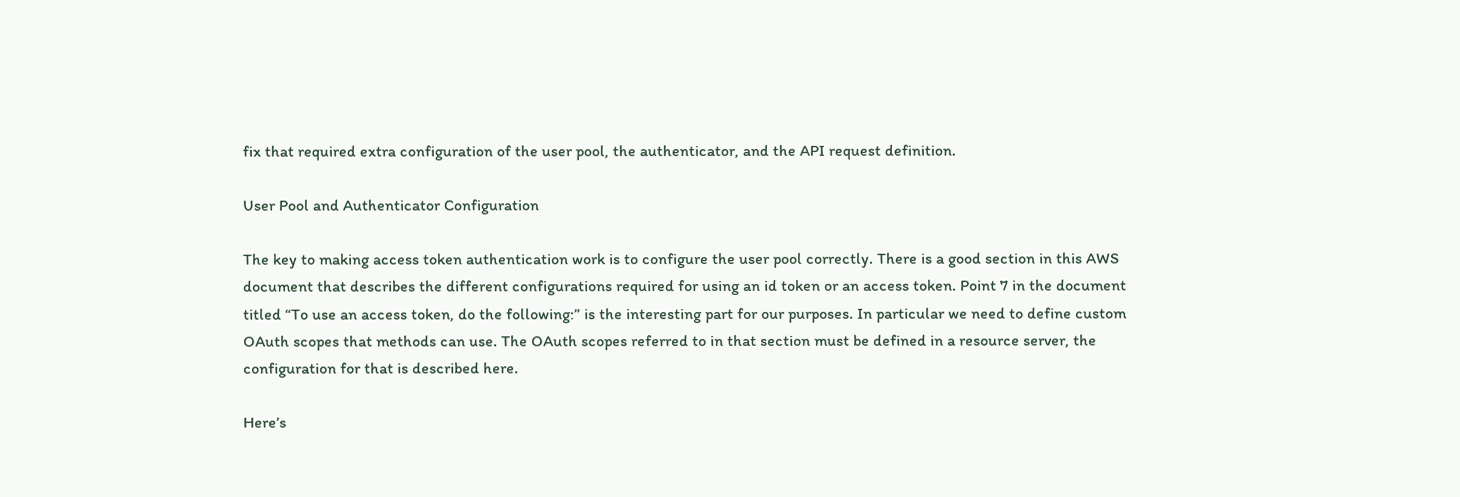fix that required extra configuration of the user pool, the authenticator, and the API request definition.

User Pool and Authenticator Configuration

The key to making access token authentication work is to configure the user pool correctly. There is a good section in this AWS document that describes the different configurations required for using an id token or an access token. Point 7 in the document titled “To use an access token, do the following:” is the interesting part for our purposes. In particular we need to define custom OAuth scopes that methods can use. The OAuth scopes referred to in that section must be defined in a resource server, the configuration for that is described here.

Here’s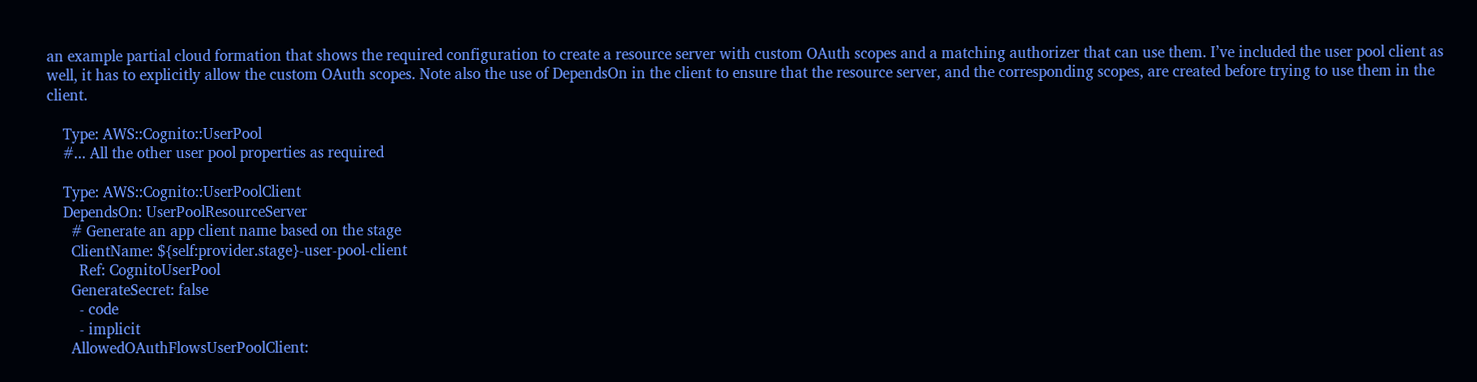an example partial cloud formation that shows the required configuration to create a resource server with custom OAuth scopes and a matching authorizer that can use them. I’ve included the user pool client as well, it has to explicitly allow the custom OAuth scopes. Note also the use of DependsOn in the client to ensure that the resource server, and the corresponding scopes, are created before trying to use them in the client.

    Type: AWS::Cognito::UserPool
    #... All the other user pool properties as required

    Type: AWS::Cognito::UserPoolClient
    DependsOn: UserPoolResourceServer
      # Generate an app client name based on the stage
      ClientName: ${self:provider.stage}-user-pool-client
        Ref: CognitoUserPool
      GenerateSecret: false
        - code
        - implicit
      AllowedOAuthFlowsUserPoolClient: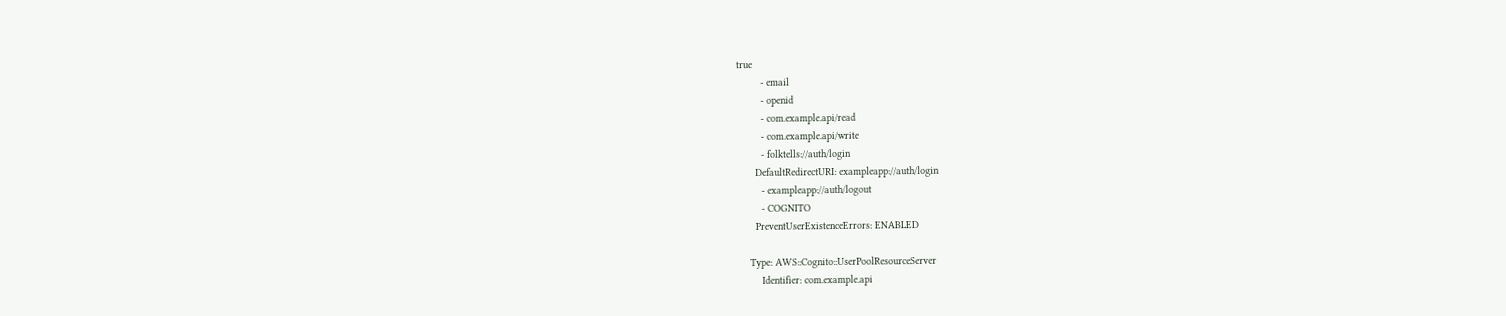true
        - email
        - openid
        - com.example.api/read
        - com.example.api/write
        - folktells://auth/login
      DefaultRedirectURI: exampleapp://auth/login
        - exampleapp://auth/logout
        - COGNITO
      PreventUserExistenceErrors: ENABLED

    Type: AWS::Cognito::UserPoolResourceServer
        Identifier: com.example.api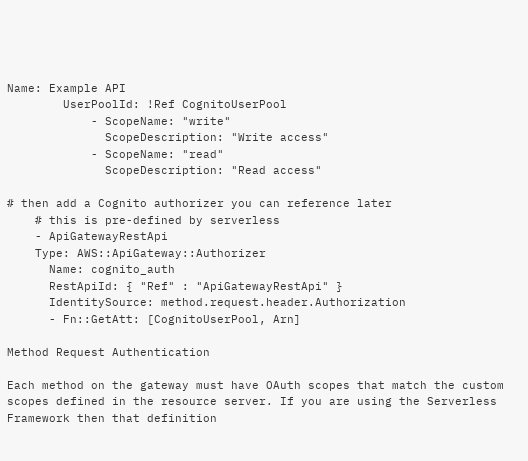Name: Example API
        UserPoolId: !Ref CognitoUserPool
            - ScopeName: "write"
              ScopeDescription: "Write access"
            - ScopeName: "read"
              ScopeDescription: "Read access"

# then add a Cognito authorizer you can reference later
    # this is pre-defined by serverless
    - ApiGatewayRestApi
    Type: AWS::ApiGateway::Authorizer
      Name: cognito_auth
      RestApiId: { "Ref" : "ApiGatewayRestApi" }
      IdentitySource: method.request.header.Authorization
      - Fn::GetAtt: [CognitoUserPool, Arn]

Method Request Authentication

Each method on the gateway must have OAuth scopes that match the custom scopes defined in the resource server. If you are using the Serverless Framework then that definition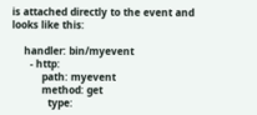is attached directly to the event and looks like this:

    handler: bin/myevent
      - http:
          path: myevent
          method: get
            type: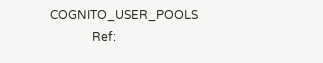COGNITO_USER_POOLS
              Ref: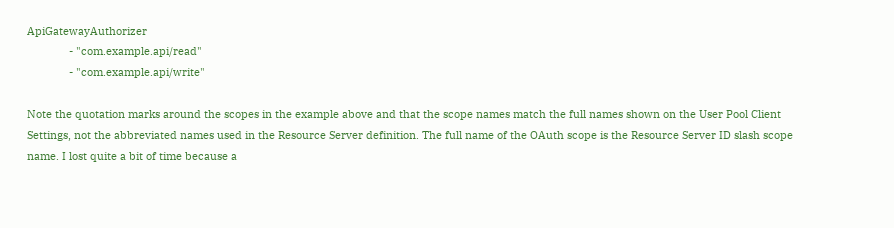ApiGatewayAuthorizer
              - "com.example.api/read"
              - "com.example.api/write"

Note the quotation marks around the scopes in the example above and that the scope names match the full names shown on the User Pool Client Settings, not the abbreviated names used in the Resource Server definition. The full name of the OAuth scope is the Resource Server ID slash scope name. I lost quite a bit of time because a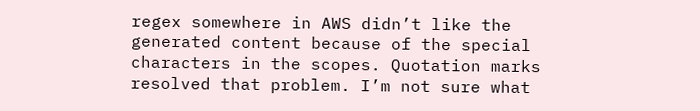regex somewhere in AWS didn’t like the generated content because of the special characters in the scopes. Quotation marks resolved that problem. I’m not sure what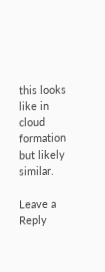this looks like in cloud formation but likely similar.

Leave a Reply